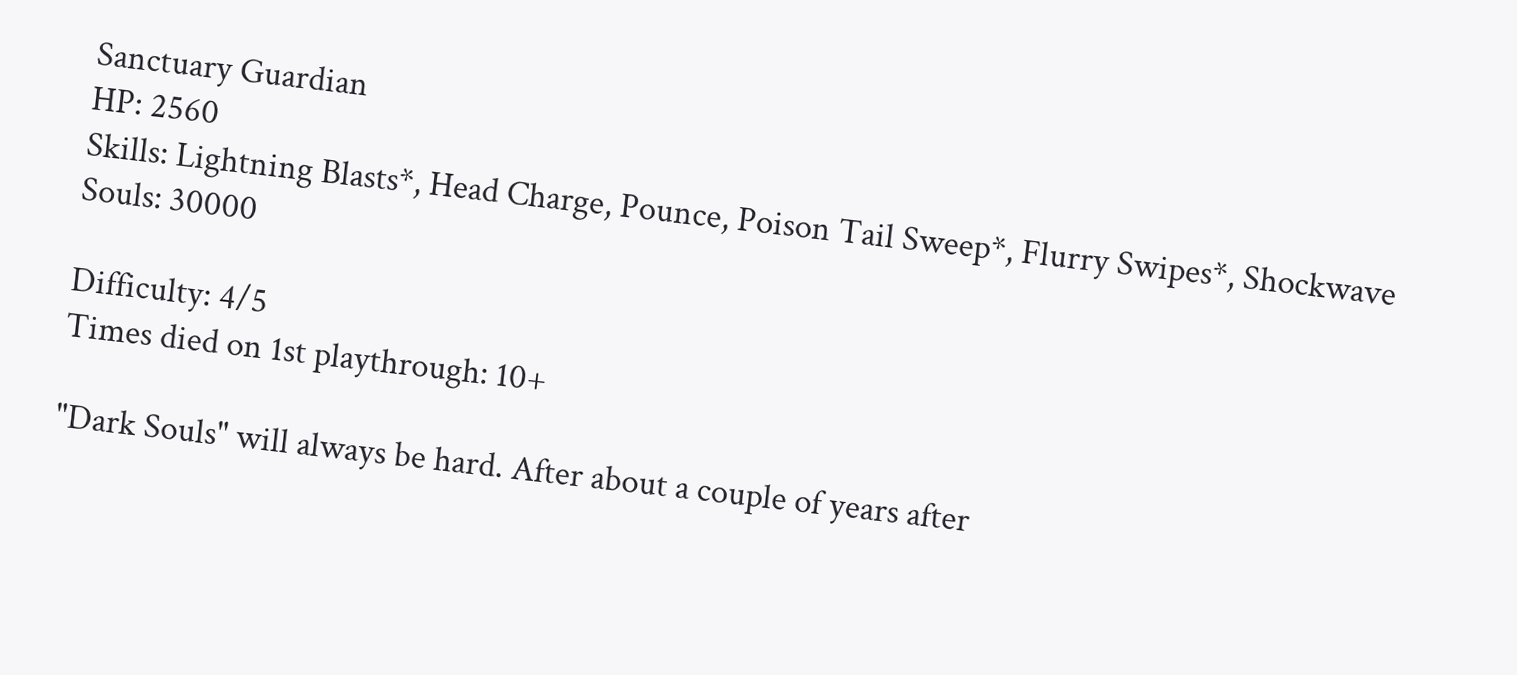Sanctuary Guardian
HP: 2560
Skills: Lightning Blasts*, Head Charge, Pounce, Poison Tail Sweep*, Flurry Swipes*, Shockwave
Souls: 30000

Difficulty: 4/5
Times died on 1st playthrough: 10+

"Dark Souls" will always be hard. After about a couple of years after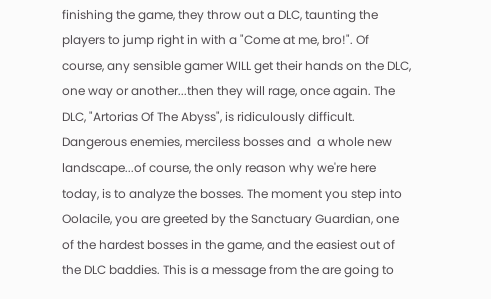finishing the game, they throw out a DLC, taunting the players to jump right in with a "Come at me, bro!". Of course, any sensible gamer WILL get their hands on the DLC, one way or another...then they will rage, once again. The DLC, "Artorias Of The Abyss", is ridiculously difficult. Dangerous enemies, merciless bosses and  a whole new landscape...of course, the only reason why we're here today, is to analyze the bosses. The moment you step into Oolacile, you are greeted by the Sanctuary Guardian, one of the hardest bosses in the game, and the easiest out of the DLC baddies. This is a message from the are going to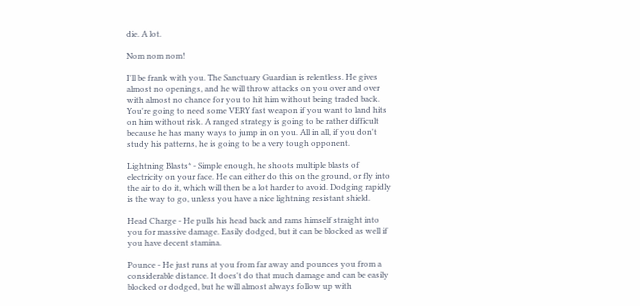die. A lot.

Nom nom nom!

I'll be frank with you. The Sanctuary Guardian is relentless. He gives almost no openings, and he will throw attacks on you over and over with almost no chance for you to hit him without being traded back. You're going to need some VERY fast weapon if you want to land hits on him without risk. A ranged strategy is going to be rather difficult because he has many ways to jump in on you. All in all, if you don't study his patterns, he is going to be a very tough opponent.

Lightning Blasts* - Simple enough, he shoots multiple blasts of electricity on your face. He can either do this on the ground, or fly into the air to do it, which will then be a lot harder to avoid. Dodging rapidly is the way to go, unless you have a nice lightning resistant shield.

Head Charge - He pulls his head back and rams himself straight into you for massive damage. Easily dodged, but it can be blocked as well if you have decent stamina.

Pounce - He just runs at you from far away and pounces you from a considerable distance. It does't do that much damage and can be easily blocked or dodged, but he will almost always follow up with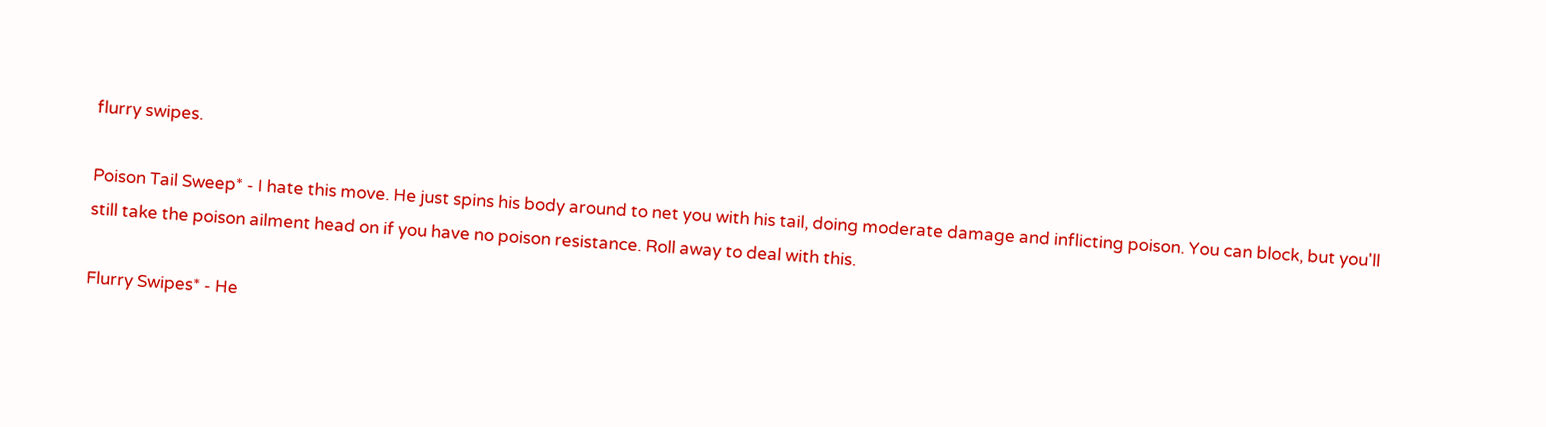flurry swipes.

Poison Tail Sweep* - I hate this move. He just spins his body around to net you with his tail, doing moderate damage and inflicting poison. You can block, but you'll still take the poison ailment head on if you have no poison resistance. Roll away to deal with this.

Flurry Swipes* - He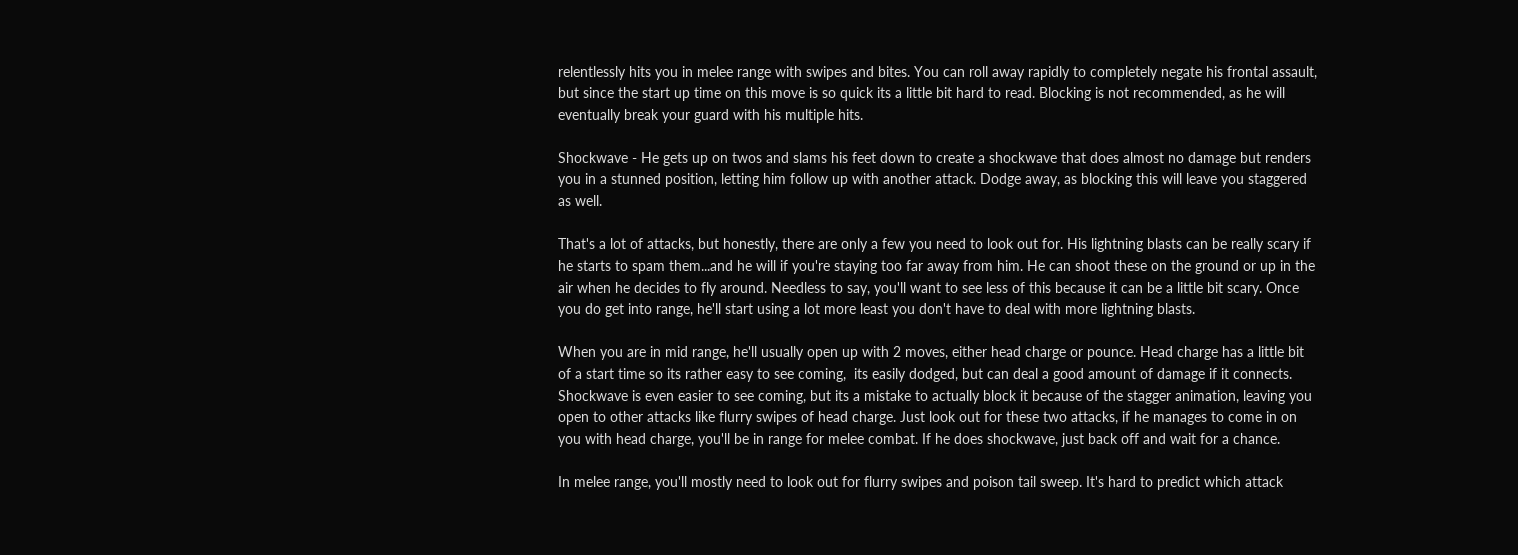relentlessly hits you in melee range with swipes and bites. You can roll away rapidly to completely negate his frontal assault, but since the start up time on this move is so quick its a little bit hard to read. Blocking is not recommended, as he will eventually break your guard with his multiple hits.

Shockwave - He gets up on twos and slams his feet down to create a shockwave that does almost no damage but renders you in a stunned position, letting him follow up with another attack. Dodge away, as blocking this will leave you staggered as well.

That's a lot of attacks, but honestly, there are only a few you need to look out for. His lightning blasts can be really scary if he starts to spam them...and he will if you're staying too far away from him. He can shoot these on the ground or up in the air when he decides to fly around. Needless to say, you'll want to see less of this because it can be a little bit scary. Once you do get into range, he'll start using a lot more least you don't have to deal with more lightning blasts.

When you are in mid range, he'll usually open up with 2 moves, either head charge or pounce. Head charge has a little bit of a start time so its rather easy to see coming,  its easily dodged, but can deal a good amount of damage if it connects. Shockwave is even easier to see coming, but its a mistake to actually block it because of the stagger animation, leaving you open to other attacks like flurry swipes of head charge. Just look out for these two attacks, if he manages to come in on you with head charge, you'll be in range for melee combat. If he does shockwave, just back off and wait for a chance.

In melee range, you'll mostly need to look out for flurry swipes and poison tail sweep. It's hard to predict which attack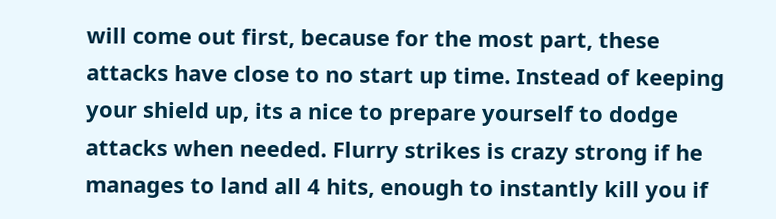will come out first, because for the most part, these attacks have close to no start up time. Instead of keeping your shield up, its a nice to prepare yourself to dodge attacks when needed. Flurry strikes is crazy strong if he manages to land all 4 hits, enough to instantly kill you if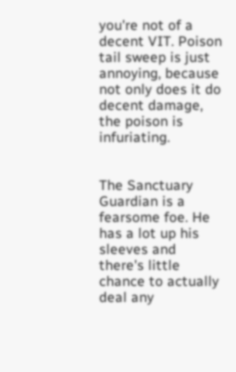you're not of a decent VIT. Poison tail sweep is just annoying, because not only does it do decent damage, the poison is infuriating.


The Sanctuary Guardian is a fearsome foe. He has a lot up his sleeves and there's little chance to actually deal any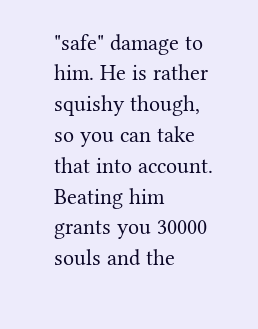"safe" damage to him. He is rather squishy though, so you can take that into account. Beating him grants you 30000 souls and the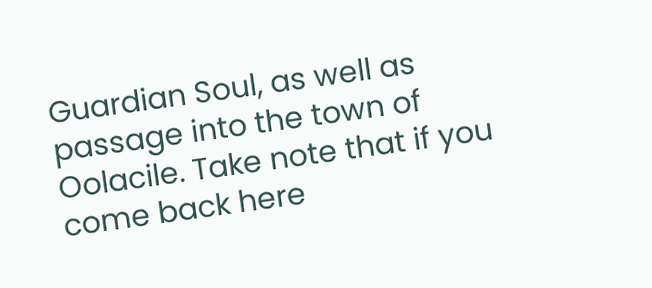Guardian Soul, as well as passage into the town of Oolacile. Take note that if you come back here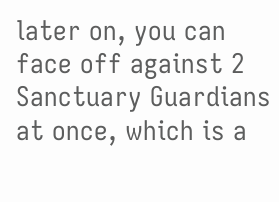later on, you can face off against 2 Sanctuary Guardians at once, which is a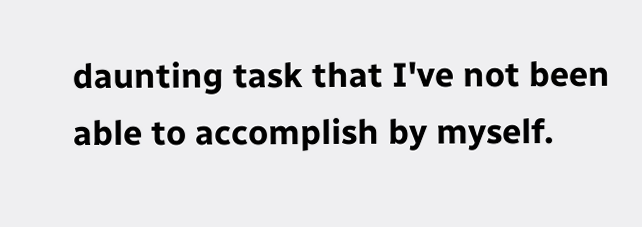daunting task that I've not been able to accomplish by myself.